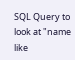SQL Query to look at "name like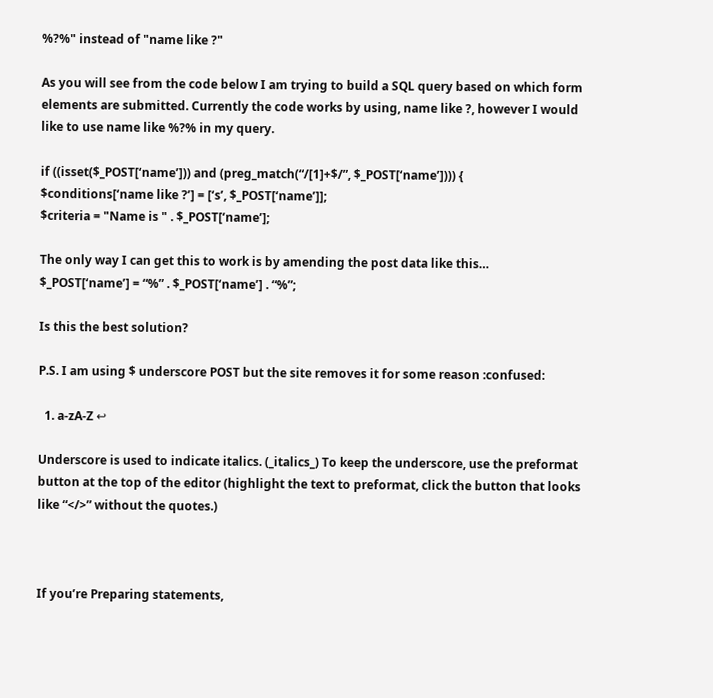%?%" instead of "name like ?"

As you will see from the code below I am trying to build a SQL query based on which form elements are submitted. Currently the code works by using, name like ?, however I would like to use name like %?% in my query.

if ((isset($_POST[‘name’])) and (preg_match(“/[1]+$/”, $_POST[‘name’]))) {
$conditions[‘name like ?’] = [‘s’, $_POST[‘name’]];
$criteria = "Name is " . $_POST[‘name’];

The only way I can get this to work is by amending the post data like this…
$_POST[‘name’] = “%” . $_POST[‘name’] . “%”;

Is this the best solution?

P.S. I am using $ underscore POST but the site removes it for some reason :confused:

  1. a-zA-Z ↩

Underscore is used to indicate italics. (_italics_) To keep the underscore, use the preformat button at the top of the editor (highlight the text to preformat, click the button that looks like “</>” without the quotes.)



If you’re Preparing statements,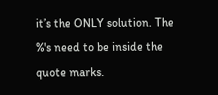it’s the ONLY solution. The %'s need to be inside the quote marks.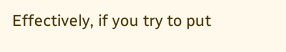Effectively, if you try to put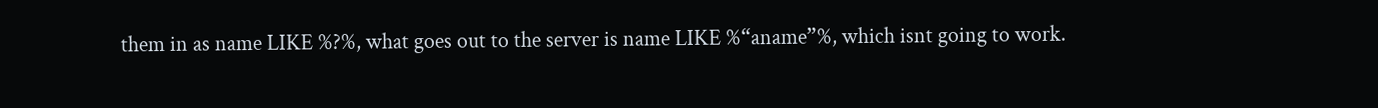them in as name LIKE %?%, what goes out to the server is name LIKE %“aname”%, which isnt going to work.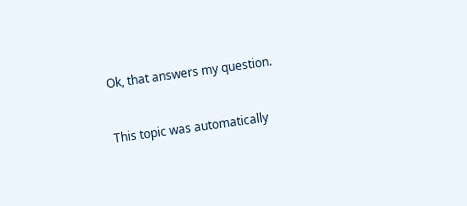Ok, that answers my question.


This topic was automatically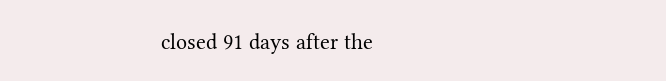closed 91 days after the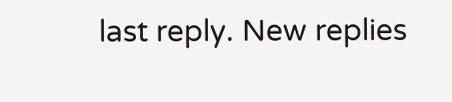last reply. New replies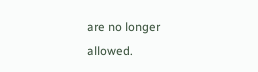are no longer allowed.